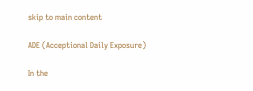skip to main content

ADE (Acceptional Daily Exposure)

In the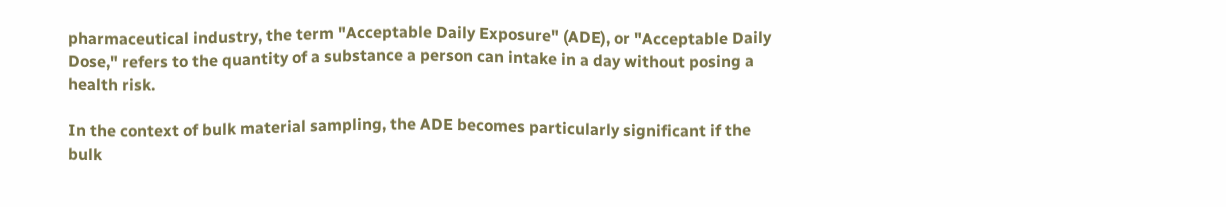pharmaceutical industry, the term "Acceptable Daily Exposure" (ADE), or "Acceptable Daily Dose," refers to the quantity of a substance a person can intake in a day without posing a health risk.

In the context of bulk material sampling, the ADE becomes particularly significant if the bulk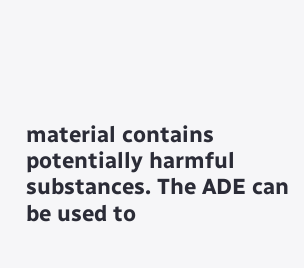material contains potentially harmful substances. The ADE can be used to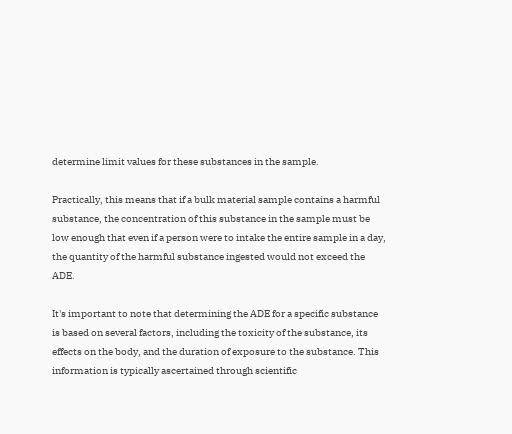determine limit values for these substances in the sample.

Practically, this means that if a bulk material sample contains a harmful substance, the concentration of this substance in the sample must be low enough that even if a person were to intake the entire sample in a day, the quantity of the harmful substance ingested would not exceed the ADE.

It's important to note that determining the ADE for a specific substance is based on several factors, including the toxicity of the substance, its effects on the body, and the duration of exposure to the substance. This information is typically ascertained through scientific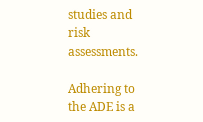studies and risk assessments.

Adhering to the ADE is a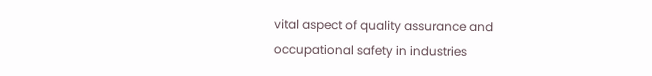vital aspect of quality assurance and occupational safety in industries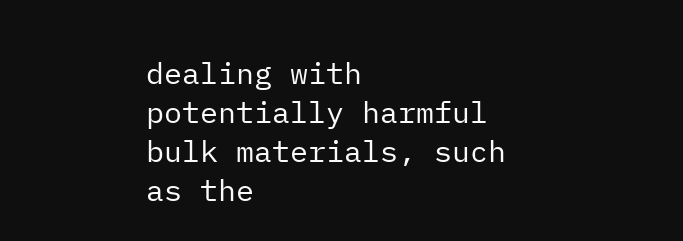dealing with potentially harmful bulk materials, such as the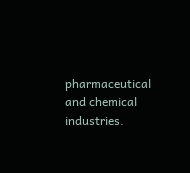pharmaceutical and chemical industries.